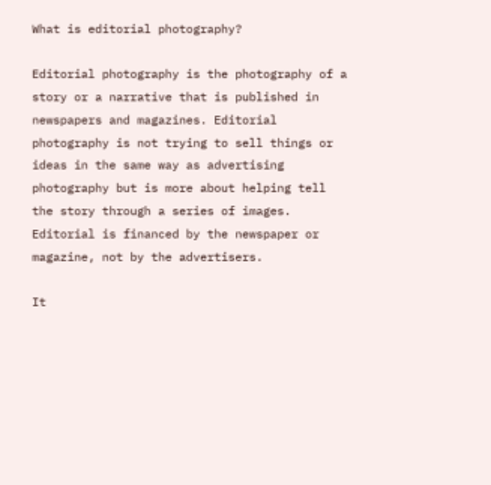What is editorial photography?

Editorial photography is the photography of a story or a narrative that is published in newspapers and magazines. Editorial photography is not trying to sell things or ideas in the same way as advertising photography but is more about helping tell the story through a series of images. Editorial is financed by the newspaper or magazine, not by the advertisers.

It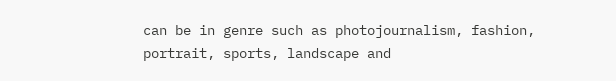can be in genre such as photojournalism, fashion, portrait, sports, landscape and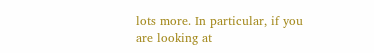lots more. In particular, if you are looking at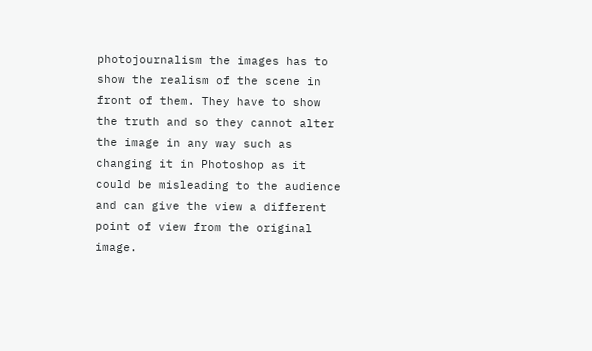photojournalism the images has to show the realism of the scene in front of them. They have to show the truth and so they cannot alter the image in any way such as changing it in Photoshop as it could be misleading to the audience and can give the view a different point of view from the original image.